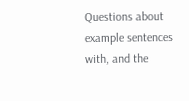Questions about example sentences with, and the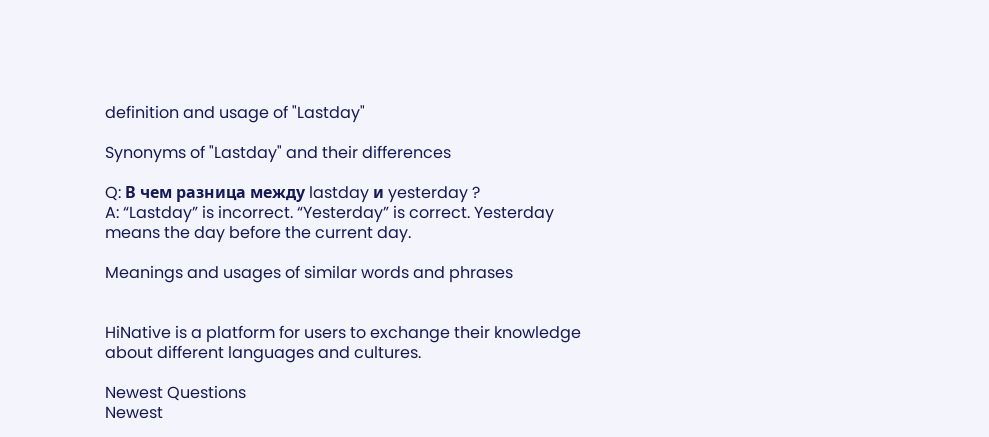definition and usage of "Lastday"

Synonyms of "Lastday" and their differences

Q: В чем разница между lastday и yesterday ?
A: “Lastday” is incorrect. “Yesterday” is correct. Yesterday means the day before the current day.

Meanings and usages of similar words and phrases


HiNative is a platform for users to exchange their knowledge about different languages and cultures.

Newest Questions
Newest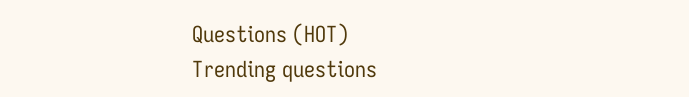Questions (HOT)
Trending questions